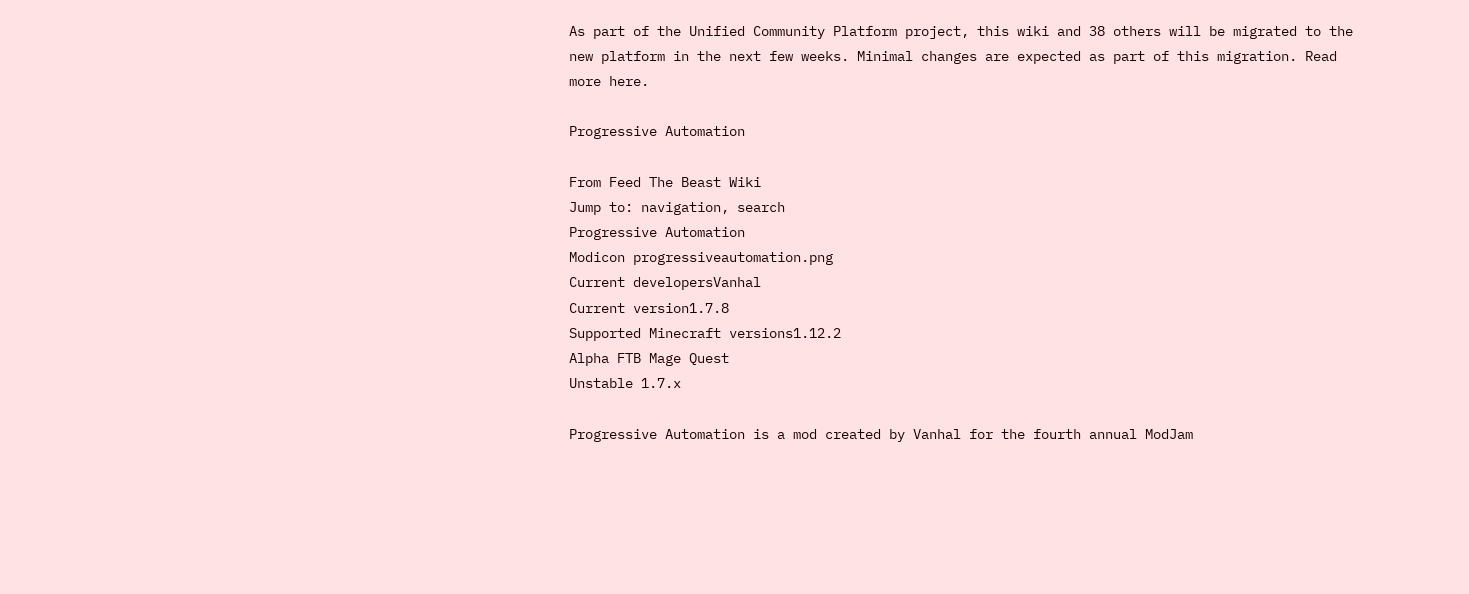As part of the Unified Community Platform project, this wiki and 38 others will be migrated to the new platform in the next few weeks. Minimal changes are expected as part of this migration. Read more here.

Progressive Automation

From Feed The Beast Wiki
Jump to: navigation, search
Progressive Automation
Modicon progressiveautomation.png
Current developersVanhal
Current version1.7.8
Supported Minecraft versions1.12.2
Alpha FTB Mage Quest
Unstable 1.7.x

Progressive Automation is a mod created by Vanhal for the fourth annual ModJam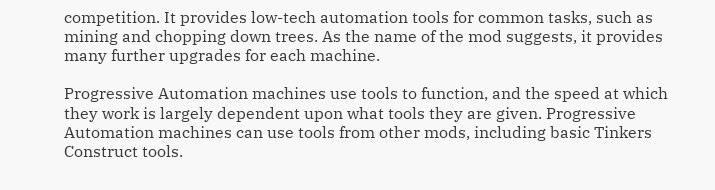competition. It provides low-tech automation tools for common tasks, such as mining and chopping down trees. As the name of the mod suggests, it provides many further upgrades for each machine.

Progressive Automation machines use tools to function, and the speed at which they work is largely dependent upon what tools they are given. Progressive Automation machines can use tools from other mods, including basic Tinkers Construct tools.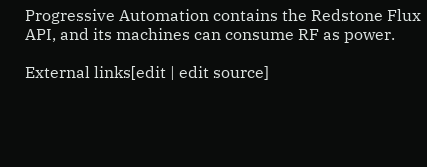Progressive Automation contains the Redstone Flux API, and its machines can consume RF as power.

External links[edit | edit source]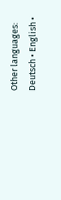Other languages:
Deutsch • English •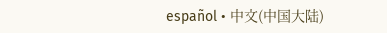español • 中文(中国大陆)